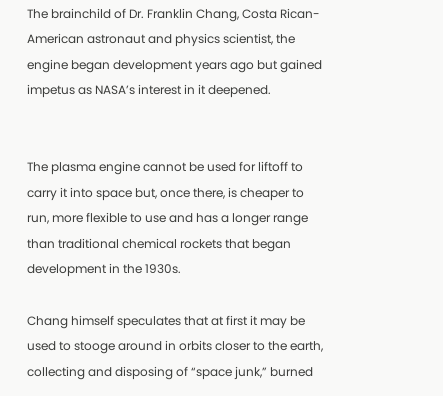The brainchild of Dr. Franklin Chang, Costa Rican-American astronaut and physics scientist, the engine began development years ago but gained impetus as NASA’s interest in it deepened.


The plasma engine cannot be used for liftoff to carry it into space but, once there, is cheaper to run, more flexible to use and has a longer range than traditional chemical rockets that began development in the 1930s.

Chang himself speculates that at first it may be used to stooge around in orbits closer to the earth, collecting and disposing of “space junk,” burned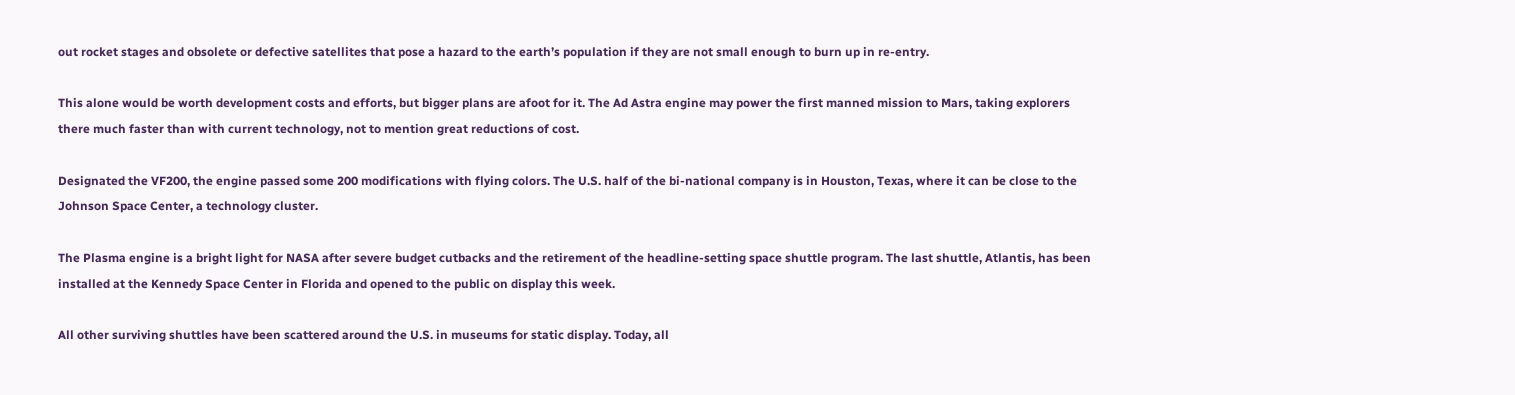out rocket stages and obsolete or defective satellites that pose a hazard to the earth’s population if they are not small enough to burn up in re-entry.

This alone would be worth development costs and efforts, but bigger plans are afoot for it. The Ad Astra engine may power the first manned mission to Mars, taking explorers there much faster than with current technology, not to mention great reductions of cost.

Designated the VF200, the engine passed some 200 modifications with flying colors. The U.S. half of the bi-national company is in Houston, Texas, where it can be close to the Johnson Space Center, a technology cluster.

The Plasma engine is a bright light for NASA after severe budget cutbacks and the retirement of the headline-setting space shuttle program. The last shuttle, Atlantis, has been installed at the Kennedy Space Center in Florida and opened to the public on display this week.

All other surviving shuttles have been scattered around the U.S. in museums for static display. Today, all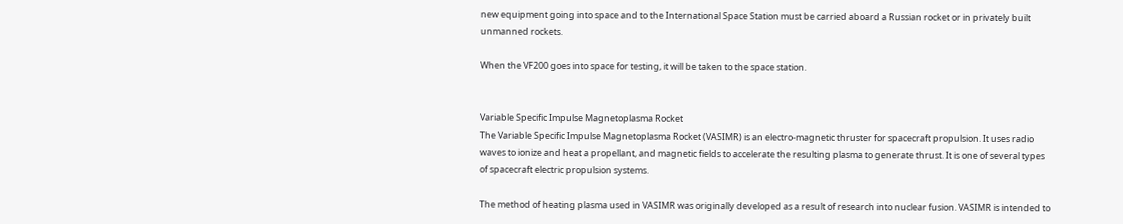new equipment going into space and to the International Space Station must be carried aboard a Russian rocket or in privately built unmanned rockets.

When the VF200 goes into space for testing, it will be taken to the space station.


Variable Specific Impulse Magnetoplasma Rocket
The Variable Specific Impulse Magnetoplasma Rocket (VASIMR) is an electro-magnetic thruster for spacecraft propulsion. It uses radio waves to ionize and heat a propellant, and magnetic fields to accelerate the resulting plasma to generate thrust. It is one of several types of spacecraft electric propulsion systems.

The method of heating plasma used in VASIMR was originally developed as a result of research into nuclear fusion. VASIMR is intended to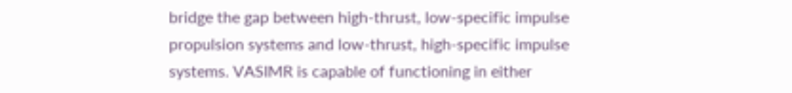bridge the gap between high-thrust, low-specific impulse propulsion systems and low-thrust, high-specific impulse systems. VASIMR is capable of functioning in either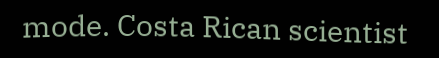mode. Costa Rican scientist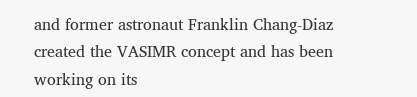and former astronaut Franklin Chang-Diaz created the VASIMR concept and has been working on its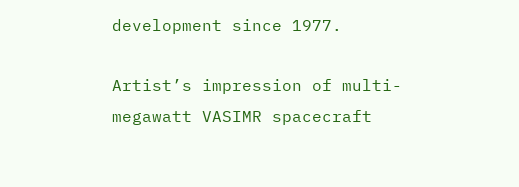development since 1977.

Artist’s impression of multi-megawatt VASIMR spacecraft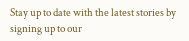Stay up to date with the latest stories by signing up to our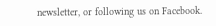newsletter, or following us on Facebook.